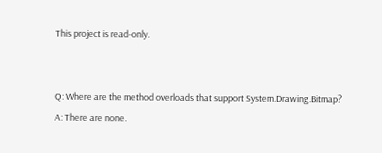This project is read-only.


Q: Where are the method overloads that support System.Drawing.Bitmap?
A: There are none.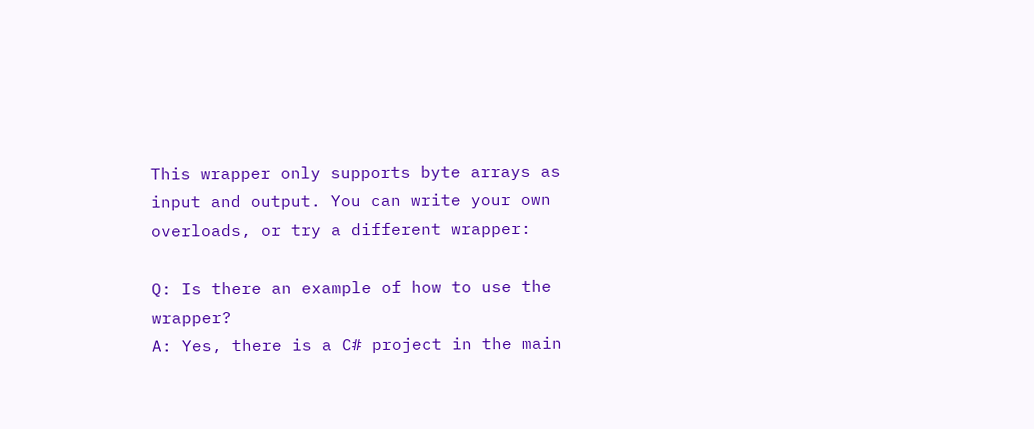This wrapper only supports byte arrays as input and output. You can write your own overloads, or try a different wrapper:

Q: Is there an example of how to use the wrapper?
A: Yes, there is a C# project in the main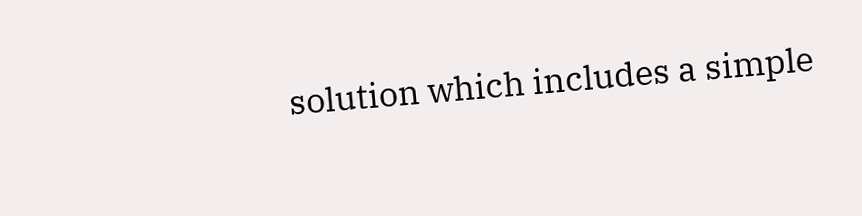solution which includes a simple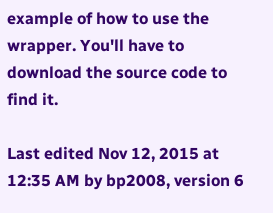example of how to use the wrapper. You'll have to download the source code to find it.

Last edited Nov 12, 2015 at 12:35 AM by bp2008, version 6